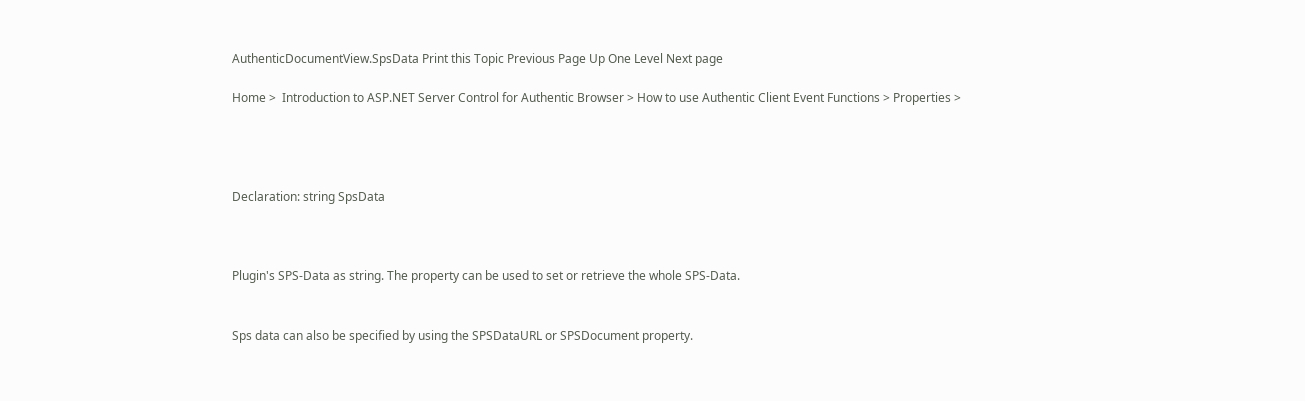AuthenticDocumentView.SpsData Print this Topic Previous Page Up One Level Next page

Home >  Introduction to ASP.NET Server Control for Authentic Browser > How to use Authentic Client Event Functions > Properties >




Declaration: string SpsData



Plugin's SPS-Data as string. The property can be used to set or retrieve the whole SPS-Data.


Sps data can also be specified by using the SPSDataURL or SPSDocument property.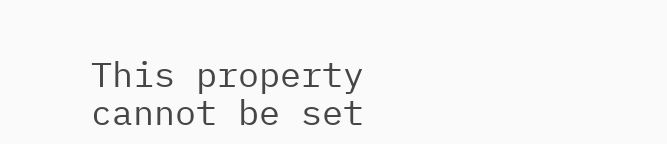This property cannot be set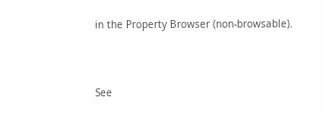in the Property Browser (non-browsable).



See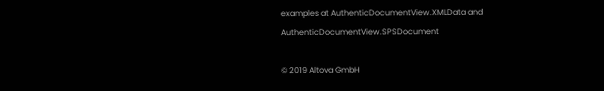examples at AuthenticDocumentView.XMLData and AuthenticDocumentView.SPSDocument

© 2019 Altova GmbH